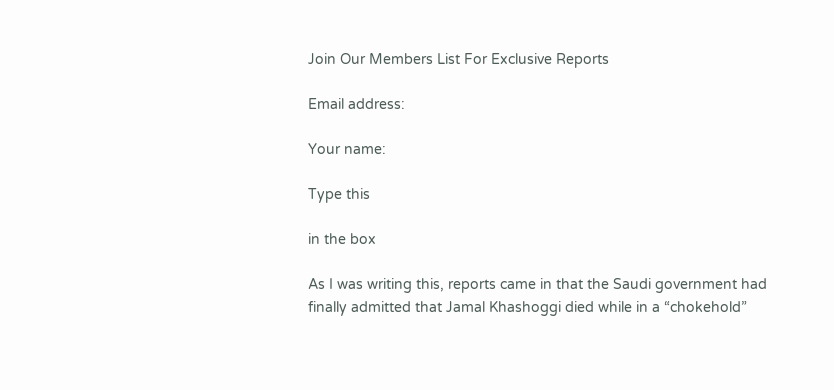Join Our Members List For Exclusive Reports

Email address:

Your name:

Type this

in the box

As I was writing this, reports came in that the Saudi government had finally admitted that Jamal Khashoggi died while in a “chokehold”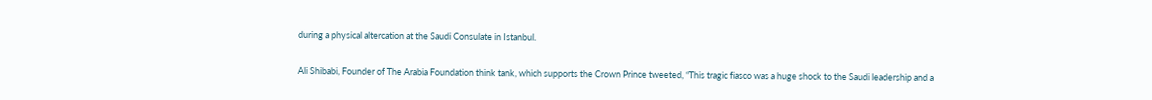during a physical altercation at the Saudi Consulate in Istanbul.

Ali Shibabi, Founder of The Arabia Foundation think tank, which supports the Crown Prince tweeted, “This tragic fiasco was a huge shock to the Saudi leadership and a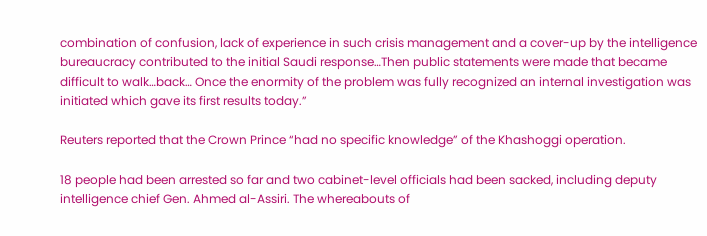combination of confusion, lack of experience in such crisis management and a cover-up by the intelligence bureaucracy contributed to the initial Saudi response…Then public statements were made that became difficult to walk…back… Once the enormity of the problem was fully recognized an internal investigation was initiated which gave its first results today.”

Reuters reported that the Crown Prince “had no specific knowledge” of the Khashoggi operation.

18 people had been arrested so far and two cabinet-level officials had been sacked, including deputy intelligence chief Gen. Ahmed al-Assiri. The whereabouts of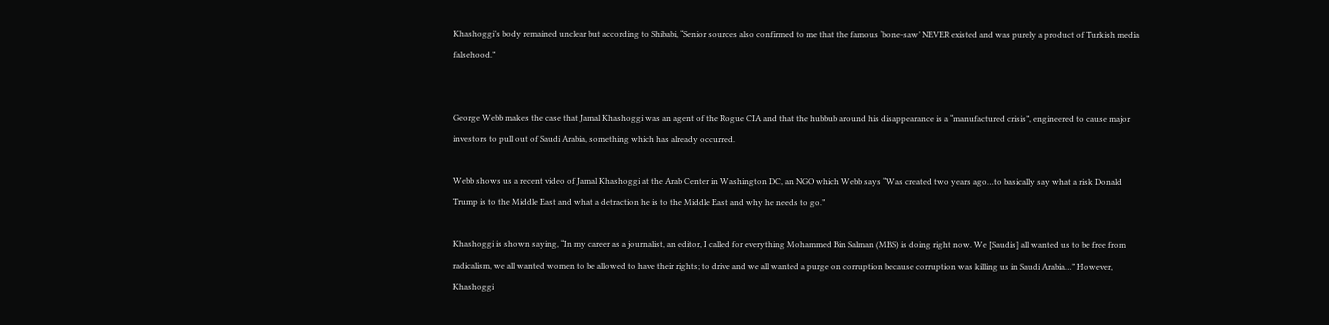Khashoggi’s body remained unclear but according to Shibabi, “Senior sources also confirmed to me that the famous ‘bone-saw’ NEVER existed and was purely a product of Turkish media falsehood.”


George Webb makes the case that Jamal Khashoggi was an agent of the Rogue CIA and that the hubbub around his disappearance is a “manufactured crisis”, engineered to cause major investors to pull out of Saudi Arabia, something which has already occurred.

Webb shows us a recent video of Jamal Khashoggi at the Arab Center in Washington DC, an NGO which Webb says “Was created two years ago…to basically say what a risk Donald Trump is to the Middle East and what a detraction he is to the Middle East and why he needs to go.”

Khashoggi is shown saying, “In my career as a journalist, an editor, I called for everything Mohammed Bin Salman (MBS) is doing right now. We [Saudis] all wanted us to be free from radicalism, we all wanted women to be allowed to have their rights; to drive and we all wanted a purge on corruption because corruption was killing us in Saudi Arabia…” However, Khashoggi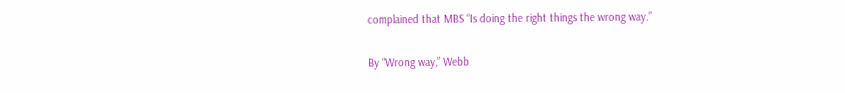complained that MBS “Is doing the right things the wrong way.”

By “Wrong way,” Webb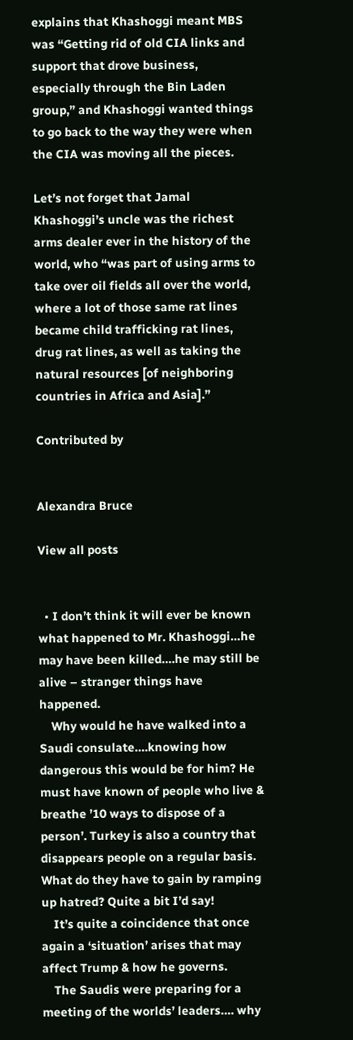explains that Khashoggi meant MBS was “Getting rid of old CIA links and support that drove business, especially through the Bin Laden group,” and Khashoggi wanted things to go back to the way they were when the CIA was moving all the pieces.

Let’s not forget that Jamal Khashoggi’s uncle was the richest arms dealer ever in the history of the world, who “was part of using arms to take over oil fields all over the world, where a lot of those same rat lines became child trafficking rat lines, drug rat lines, as well as taking the natural resources [of neighboring countries in Africa and Asia].”

Contributed by


Alexandra Bruce

View all posts


  • I don’t think it will ever be known what happened to Mr. Khashoggi…he may have been killed….he may still be alive – stranger things have happened.
    Why would he have walked into a Saudi consulate….knowing how dangerous this would be for him? He must have known of people who live & breathe ’10 ways to dispose of a person’. Turkey is also a country that disappears people on a regular basis. What do they have to gain by ramping up hatred? Quite a bit I’d say!
    It’s quite a coincidence that once again a ‘situation’ arises that may affect Trump & how he governs.
    The Saudis were preparing for a meeting of the worlds’ leaders…. why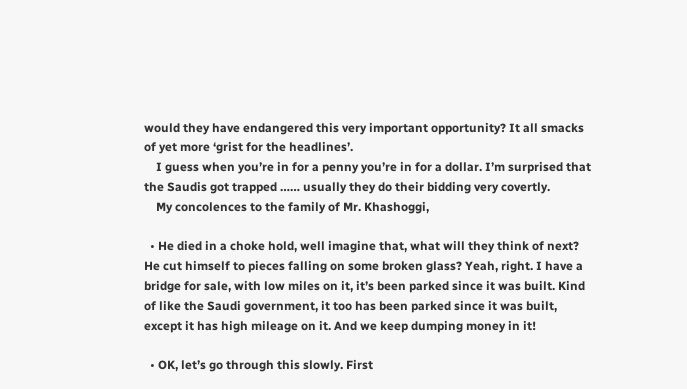would they have endangered this very important opportunity? It all smacks of yet more ‘grist for the headlines’.
    I guess when you’re in for a penny you’re in for a dollar. I’m surprised that the Saudis got trapped …… usually they do their bidding very covertly.
    My concolences to the family of Mr. Khashoggi,

  • He died in a choke hold, well imagine that, what will they think of next? He cut himself to pieces falling on some broken glass? Yeah, right. I have a bridge for sale, with low miles on it, it’s been parked since it was built. Kind of like the Saudi government, it too has been parked since it was built, except it has high mileage on it. And we keep dumping money in it!

  • OK, let’s go through this slowly. First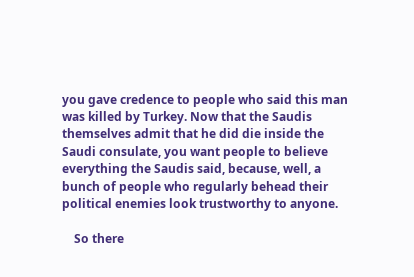you gave credence to people who said this man was killed by Turkey. Now that the Saudis themselves admit that he did die inside the Saudi consulate, you want people to believe everything the Saudis said, because, well, a bunch of people who regularly behead their political enemies look trustworthy to anyone.

    So there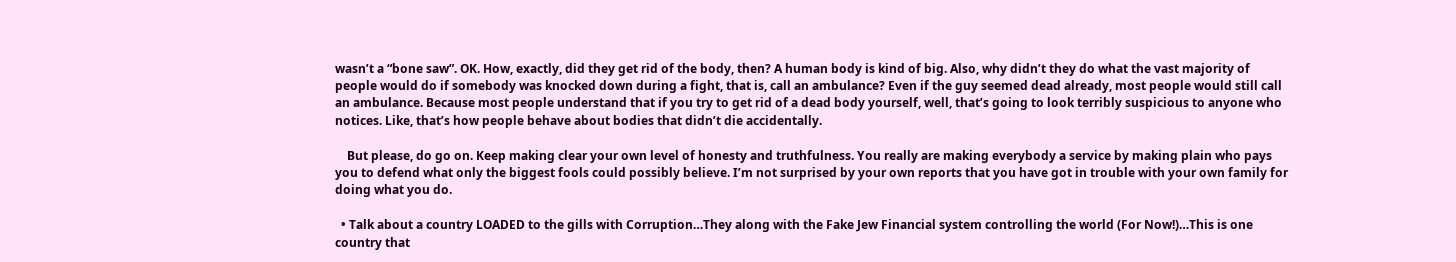wasn’t a “bone saw”. OK. How, exactly, did they get rid of the body, then? A human body is kind of big. Also, why didn’t they do what the vast majority of people would do if somebody was knocked down during a fight, that is, call an ambulance? Even if the guy seemed dead already, most people would still call an ambulance. Because most people understand that if you try to get rid of a dead body yourself, well, that’s going to look terribly suspicious to anyone who notices. Like, that’s how people behave about bodies that didn’t die accidentally.

    But please, do go on. Keep making clear your own level of honesty and truthfulness. You really are making everybody a service by making plain who pays you to defend what only the biggest fools could possibly believe. I’m not surprised by your own reports that you have got in trouble with your own family for doing what you do.

  • Talk about a country LOADED to the gills with Corruption…They along with the Fake Jew Financial system controlling the world (For Now!)…This is one country that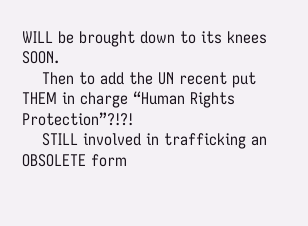WILL be brought down to its knees SOON.
    Then to add the UN recent put THEM in charge “Human Rights Protection”?!?!
    STILL involved in trafficking an OBSOLETE form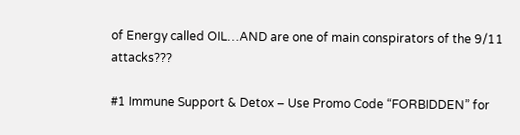of Energy called OIL…AND are one of main conspirators of the 9/11 attacks???

#1 Immune Support & Detox – Use Promo Code “FORBIDDEN” for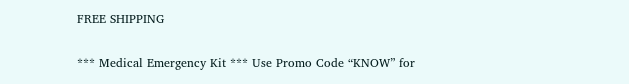FREE SHIPPING

*** Medical Emergency Kit *** Use Promo Code “KNOW” for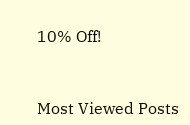10% Off!


Most Viewed Posts